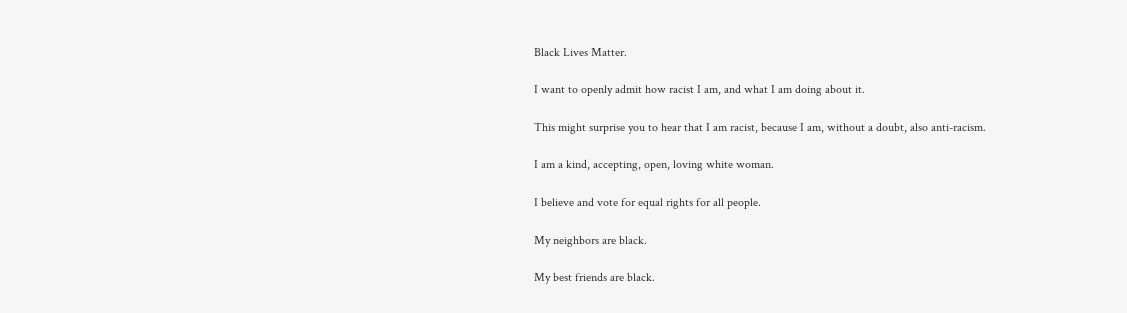Black Lives Matter.

I want to openly admit how racist I am, and what I am doing about it.

This might surprise you to hear that I am racist, because I am, without a doubt, also anti-racism.

I am a kind, accepting, open, loving white woman.

I believe and vote for equal rights for all people.

My neighbors are black.

My best friends are black.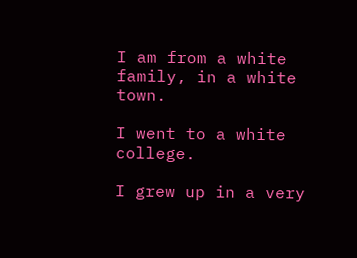I am from a white family, in a white town.

I went to a white college.

I grew up in a very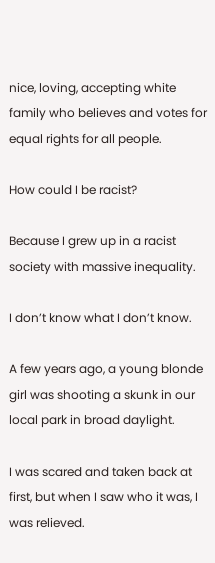nice, loving, accepting white family who believes and votes for equal rights for all people.

How could I be racist?

Because I grew up in a racist society with massive inequality.

I don’t know what I don’t know.

A few years ago, a young blonde girl was shooting a skunk in our local park in broad daylight.

I was scared and taken back at first, but when I saw who it was, I was relieved.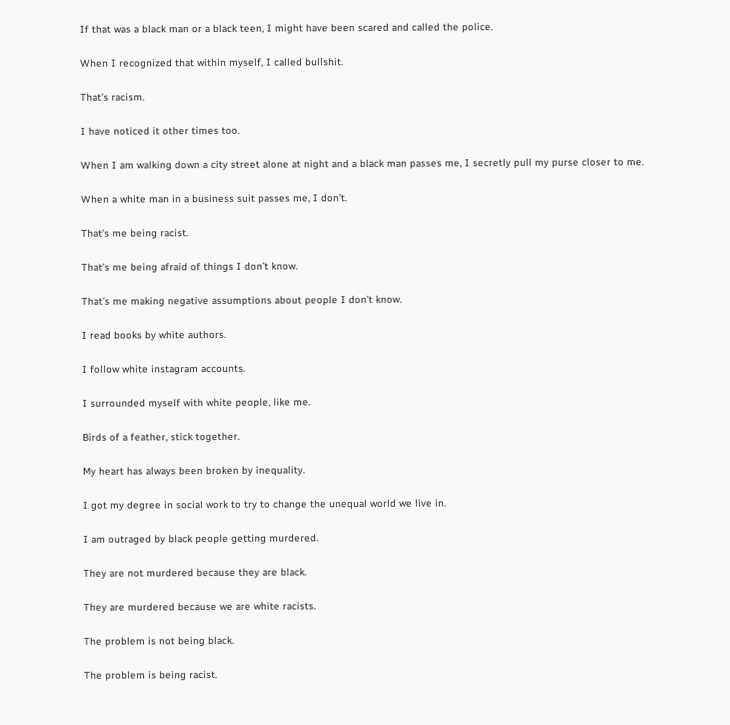If that was a black man or a black teen, I might have been scared and called the police.

When I recognized that within myself, I called bullshit.

That’s racism.

I have noticed it other times too.

When I am walking down a city street alone at night and a black man passes me, I secretly pull my purse closer to me.

When a white man in a business suit passes me, I don’t.

That’s me being racist.

That’s me being afraid of things I don’t know.

That’s me making negative assumptions about people I don’t know.

I read books by white authors.

I follow white instagram accounts.

I surrounded myself with white people, like me.

Birds of a feather, stick together.

My heart has always been broken by inequality.

I got my degree in social work to try to change the unequal world we live in.

I am outraged by black people getting murdered.

They are not murdered because they are black.

They are murdered because we are white racists.

The problem is not being black.

The problem is being racist.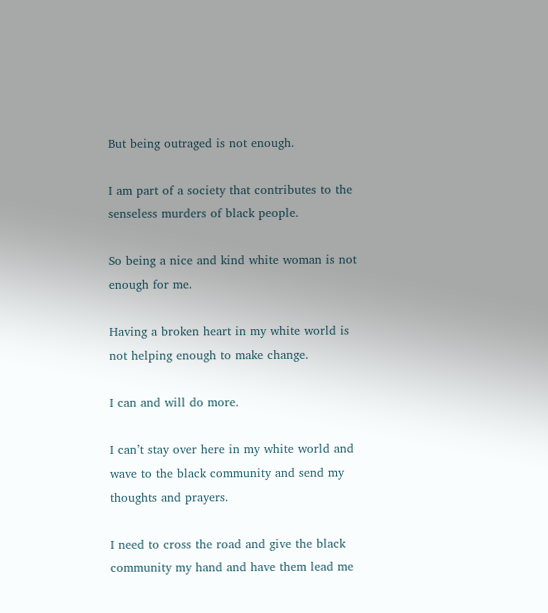But being outraged is not enough.

I am part of a society that contributes to the senseless murders of black people.

So being a nice and kind white woman is not enough for me.

Having a broken heart in my white world is not helping enough to make change.

I can and will do more.

I can’t stay over here in my white world and wave to the black community and send my thoughts and prayers.

I need to cross the road and give the black community my hand and have them lead me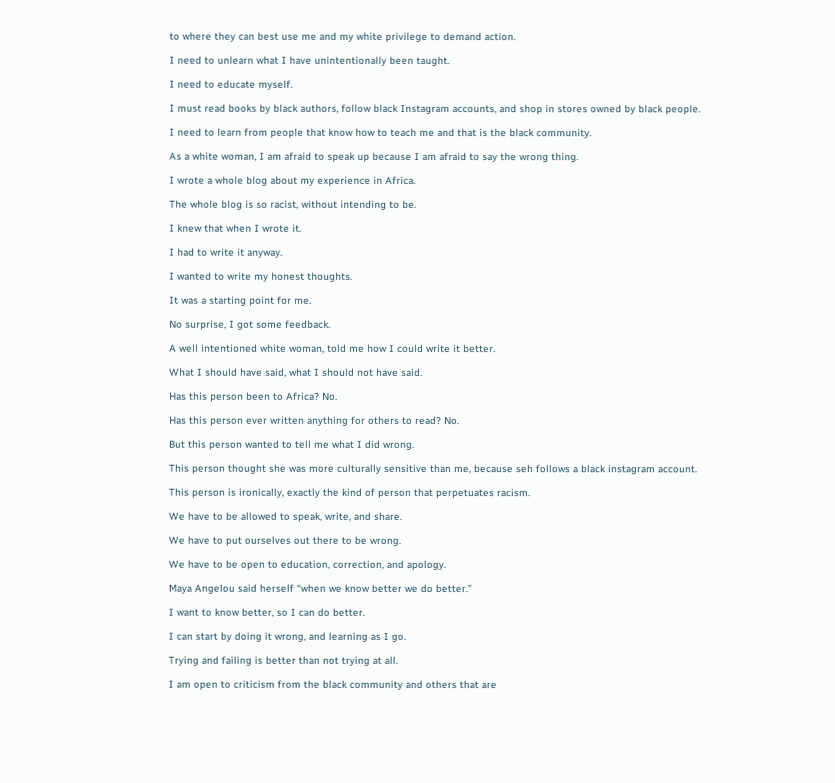to where they can best use me and my white privilege to demand action.

I need to unlearn what I have unintentionally been taught.

I need to educate myself.

I must read books by black authors, follow black Instagram accounts, and shop in stores owned by black people.

I need to learn from people that know how to teach me and that is the black community.

As a white woman, I am afraid to speak up because I am afraid to say the wrong thing.

I wrote a whole blog about my experience in Africa.

The whole blog is so racist, without intending to be.

I knew that when I wrote it.

I had to write it anyway.

I wanted to write my honest thoughts.

It was a starting point for me.

No surprise, I got some feedback.

A well intentioned white woman, told me how I could write it better.

What I should have said, what I should not have said.

Has this person been to Africa? No.

Has this person ever written anything for others to read? No.

But this person wanted to tell me what I did wrong.

This person thought she was more culturally sensitive than me, because seh follows a black instagram account.

This person is ironically, exactly the kind of person that perpetuates racism.

We have to be allowed to speak, write, and share.

We have to put ourselves out there to be wrong.

We have to be open to education, correction, and apology.

Maya Angelou said herself “when we know better we do better.”

I want to know better, so I can do better.

I can start by doing it wrong, and learning as I go.

Trying and failing is better than not trying at all.

I am open to criticism from the black community and others that are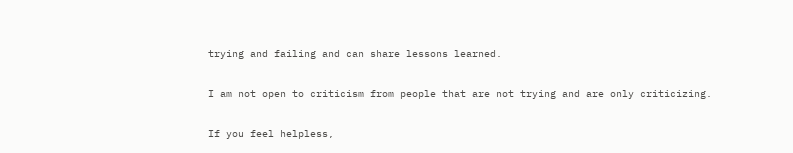trying and failing and can share lessons learned.

I am not open to criticism from people that are not trying and are only criticizing.

If you feel helpless,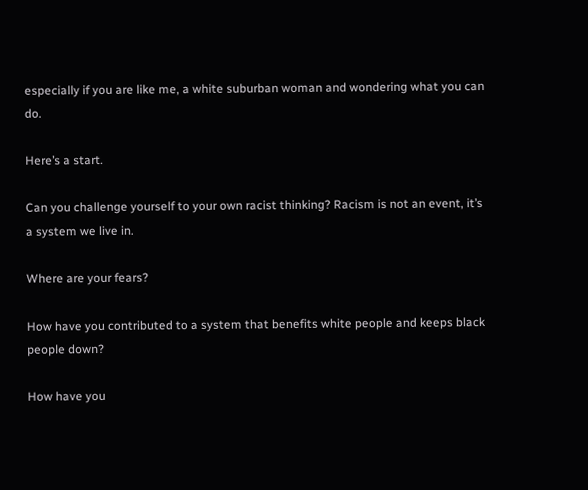especially if you are like me, a white suburban woman and wondering what you can do.

Here’s a start.

Can you challenge yourself to your own racist thinking? Racism is not an event, it’s a system we live in.

Where are your fears?

How have you contributed to a system that benefits white people and keeps black people down?

How have you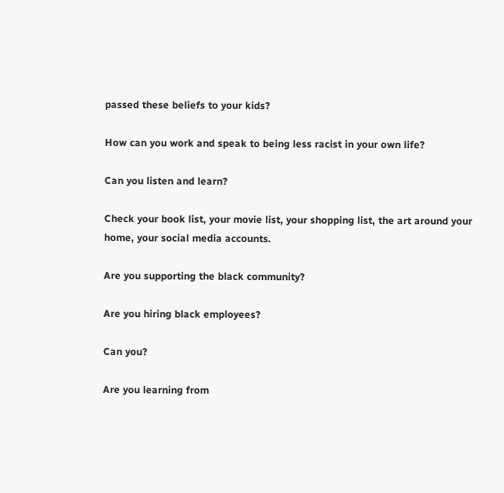passed these beliefs to your kids?

How can you work and speak to being less racist in your own life?

Can you listen and learn?

Check your book list, your movie list, your shopping list, the art around your home, your social media accounts.

Are you supporting the black community?

Are you hiring black employees?

Can you?

Are you learning from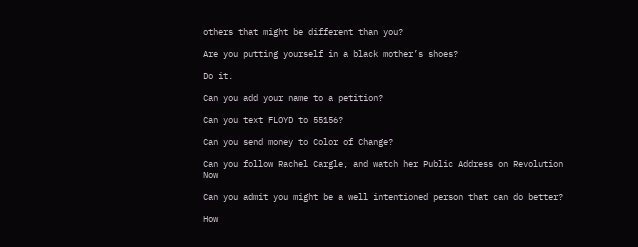others that might be different than you?

Are you putting yourself in a black mother’s shoes?

Do it.

Can you add your name to a petition?

Can you text FLOYD to 55156?

Can you send money to Color of Change?

Can you follow Rachel Cargle, and watch her Public Address on Revolution Now

Can you admit you might be a well intentioned person that can do better?

How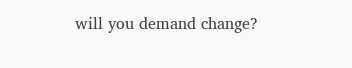will you demand change?